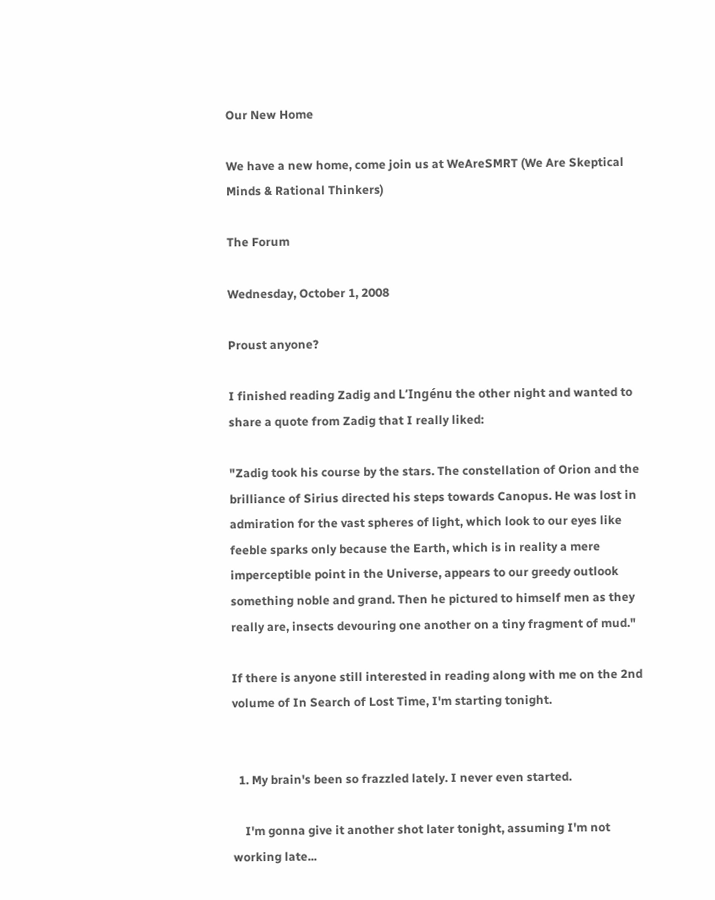Our New Home

We have a new home, come join us at WeAreSMRT (We Are Skeptical Minds & Rational Thinkers)

The Forum

Wednesday, October 1, 2008

Proust anyone?

I finished reading Zadig and L’Ingénu the other night and wanted to share a quote from Zadig that I really liked:

"Zadig took his course by the stars. The constellation of Orion and the brilliance of Sirius directed his steps towards Canopus. He was lost in admiration for the vast spheres of light, which look to our eyes like feeble sparks only because the Earth, which is in reality a mere imperceptible point in the Universe, appears to our greedy outlook something noble and grand. Then he pictured to himself men as they really are, insects devouring one another on a tiny fragment of mud."

If there is anyone still interested in reading along with me on the 2nd volume of In Search of Lost Time, I'm starting tonight.


  1. My brain's been so frazzled lately. I never even started.

    I'm gonna give it another shot later tonight, assuming I'm not working late...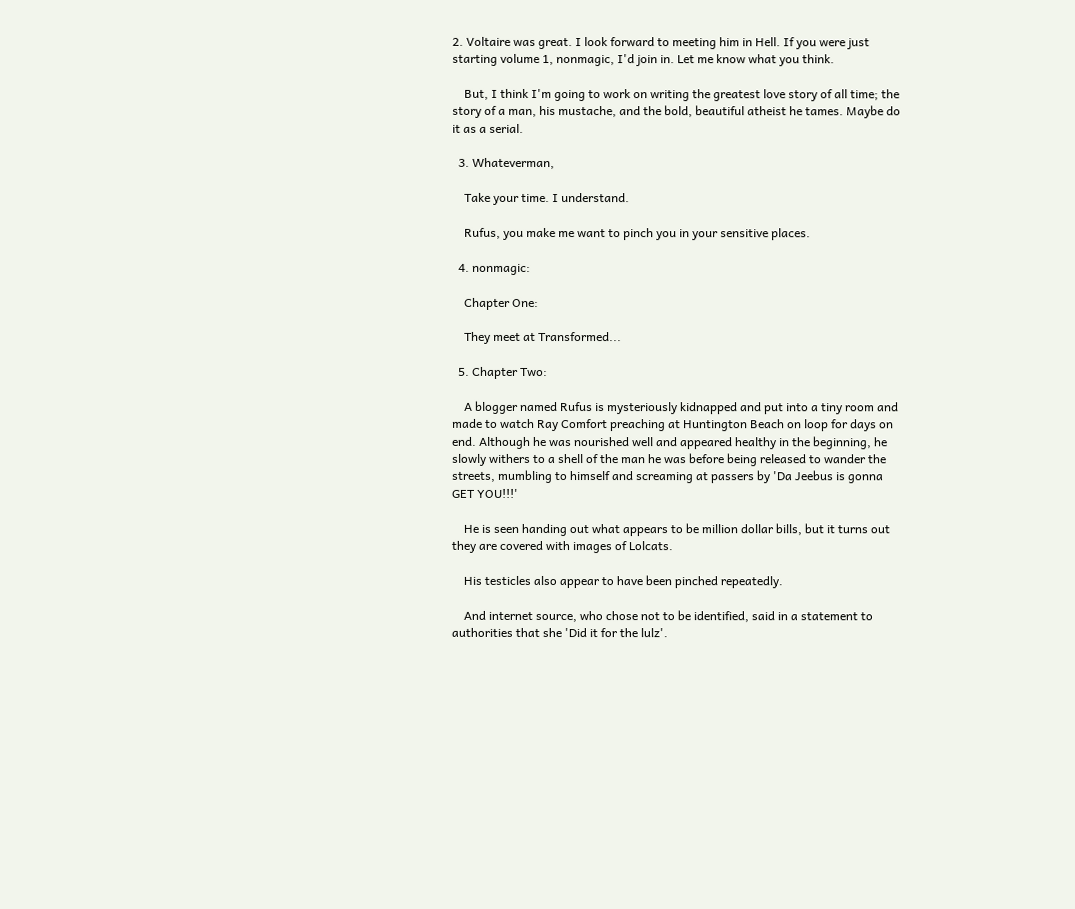2. Voltaire was great. I look forward to meeting him in Hell. If you were just starting volume 1, nonmagic, I'd join in. Let me know what you think.

    But, I think I'm going to work on writing the greatest love story of all time; the story of a man, his mustache, and the bold, beautiful atheist he tames. Maybe do it as a serial.

  3. Whateverman,

    Take your time. I understand.

    Rufus, you make me want to pinch you in your sensitive places.

  4. nonmagic:

    Chapter One:

    They meet at Transformed...

  5. Chapter Two:

    A blogger named Rufus is mysteriously kidnapped and put into a tiny room and made to watch Ray Comfort preaching at Huntington Beach on loop for days on end. Although he was nourished well and appeared healthy in the beginning, he slowly withers to a shell of the man he was before being released to wander the streets, mumbling to himself and screaming at passers by 'Da Jeebus is gonna GET YOU!!!'

    He is seen handing out what appears to be million dollar bills, but it turns out they are covered with images of Lolcats.

    His testicles also appear to have been pinched repeatedly.

    And internet source, who chose not to be identified, said in a statement to authorities that she 'Did it for the lulz'.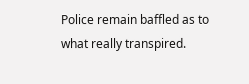Police remain baffled as to what really transpired.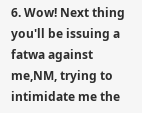6. Wow! Next thing you'll be issuing a fatwa against me,NM, trying to intimidate me the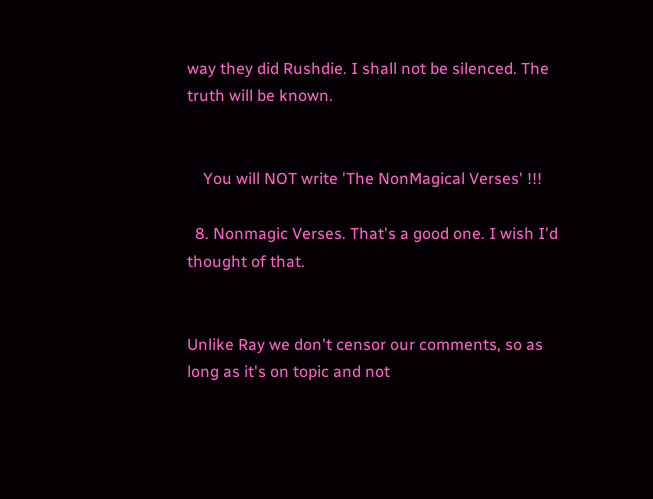way they did Rushdie. I shall not be silenced. The truth will be known.


    You will NOT write 'The NonMagical Verses' !!!

  8. Nonmagic Verses. That's a good one. I wish I'd thought of that.


Unlike Ray we don't censor our comments, so as long as it's on topic and not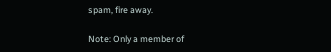spam, fire away.

Note: Only a member of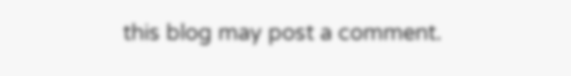this blog may post a comment.